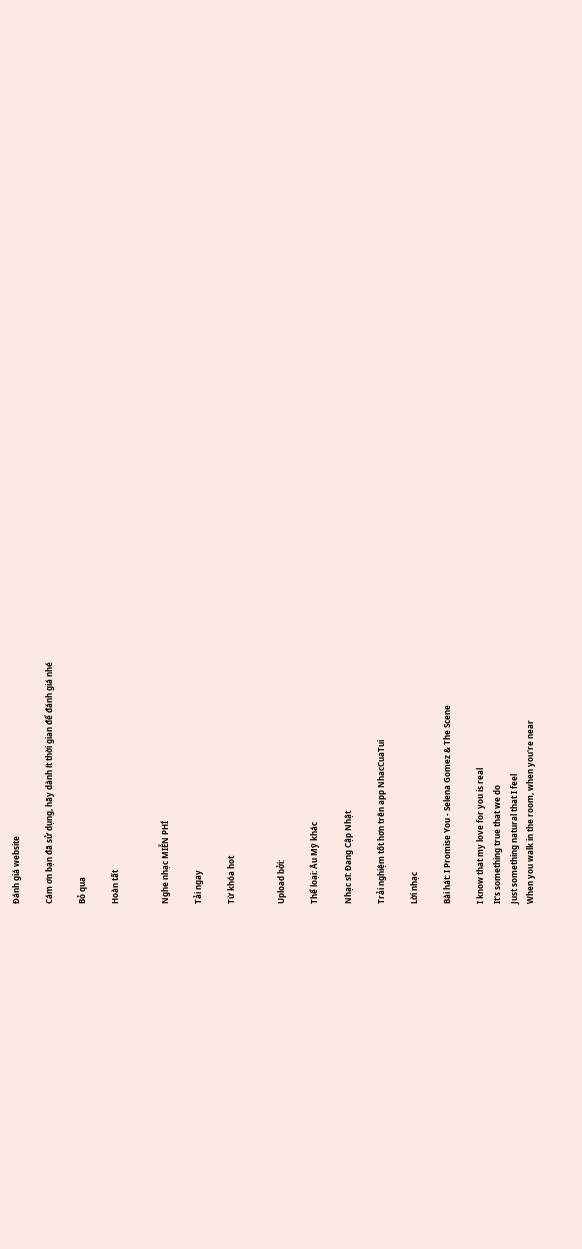Đánh giá website

Cám ơn bạn đã sử dụng, hãy dành ít thời gian để đánh giá nhé

Bỏ qua

Hoàn tất


Nghe nhạc MIỄN PHÍ

Tải ngay

Từ khóa hot


Upload bởi:

Thể loại: Âu Mỹ khác

Nhạc sĩ: Đang Cập Nhật

Trải nghiệm tốt hơn trên app NhacCuaTui

Lời nhạc

Bài hát: I Promise You - Selena Gomez & The Scene

I know that my love for you is real
It's something true that we do
Just something natural that I feel
When you walk in the room, when you're near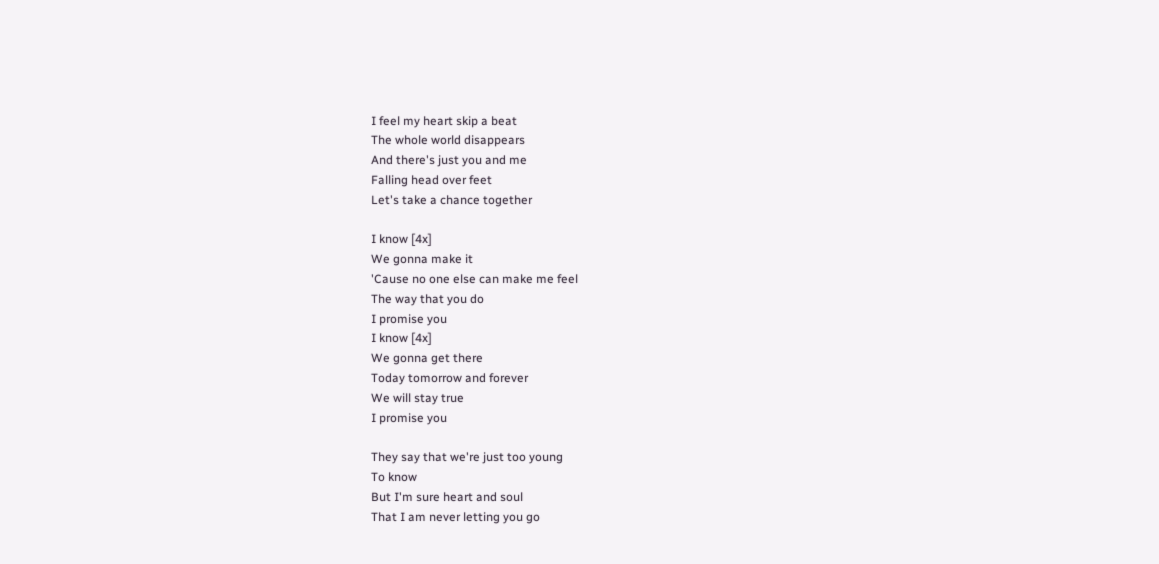I feel my heart skip a beat
The whole world disappears
And there's just you and me
Falling head over feet
Let's take a chance together

I know [4x]
We gonna make it
'Cause no one else can make me feel
The way that you do
I promise you
I know [4x]
We gonna get there
Today tomorrow and forever
We will stay true
I promise you

They say that we're just too young
To know
But I'm sure heart and soul
That I am never letting you go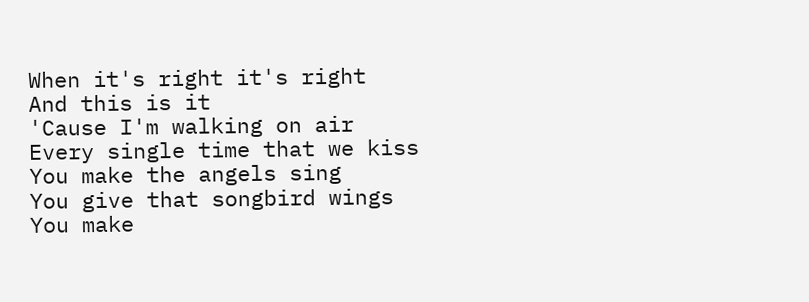When it's right it's right
And this is it
'Cause I'm walking on air
Every single time that we kiss
You make the angels sing
You give that songbird wings
You make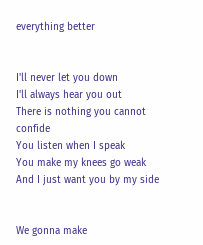everything better


I'll never let you down
I'll always hear you out
There is nothing you cannot confide
You listen when I speak
You make my knees go weak
And I just want you by my side


We gonna make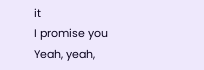it
I promise you
Yeah, yeah,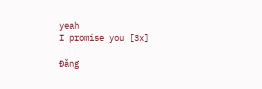yeah
I promise you [3x]

Đăng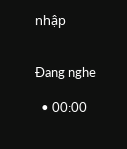nhập


Đang nghe

  • 00:00